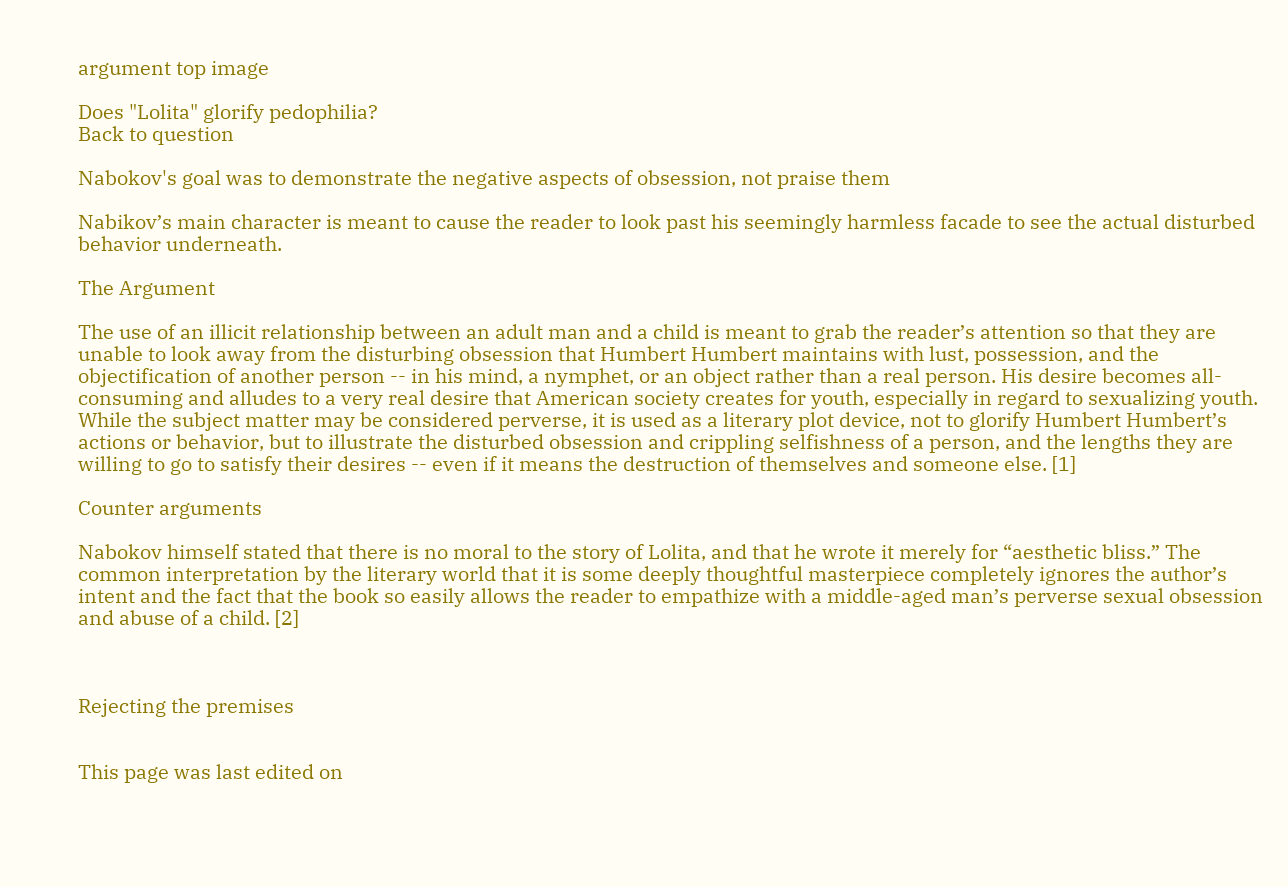argument top image

Does "Lolita" glorify pedophilia?
Back to question

Nabokov's goal was to demonstrate the negative aspects of obsession, not praise them

Nabikov’s main character is meant to cause the reader to look past his seemingly harmless facade to see the actual disturbed behavior underneath.

The Argument

The use of an illicit relationship between an adult man and a child is meant to grab the reader’s attention so that they are unable to look away from the disturbing obsession that Humbert Humbert maintains with lust, possession, and the objectification of another person -- in his mind, a nymphet, or an object rather than a real person. His desire becomes all-consuming and alludes to a very real desire that American society creates for youth, especially in regard to sexualizing youth. While the subject matter may be considered perverse, it is used as a literary plot device, not to glorify Humbert Humbert’s actions or behavior, but to illustrate the disturbed obsession and crippling selfishness of a person, and the lengths they are willing to go to satisfy their desires -- even if it means the destruction of themselves and someone else. [1]

Counter arguments

Nabokov himself stated that there is no moral to the story of Lolita, and that he wrote it merely for “aesthetic bliss.” The common interpretation by the literary world that it is some deeply thoughtful masterpiece completely ignores the author’s intent and the fact that the book so easily allows the reader to empathize with a middle-aged man’s perverse sexual obsession and abuse of a child. [2]



Rejecting the premises


This page was last edited on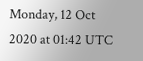Monday, 12 Oct 2020 at 01:42 UTC